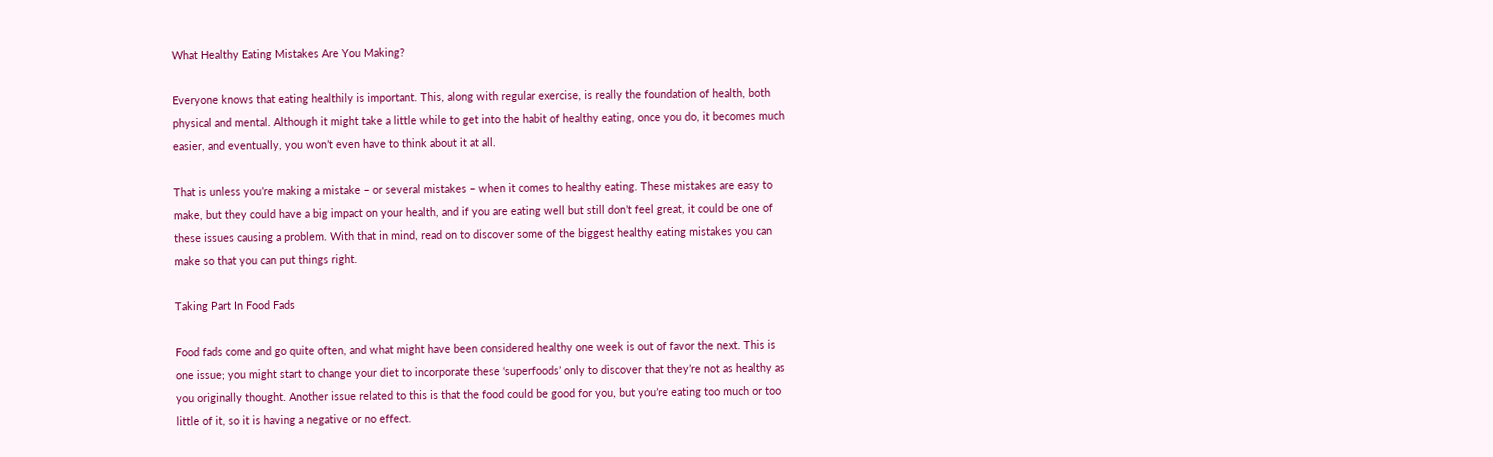What Healthy Eating Mistakes Are You Making?

Everyone knows that eating healthily is important. This, along with regular exercise, is really the foundation of health, both physical and mental. Although it might take a little while to get into the habit of healthy eating, once you do, it becomes much easier, and eventually, you won’t even have to think about it at all.

That is unless you’re making a mistake – or several mistakes – when it comes to healthy eating. These mistakes are easy to make, but they could have a big impact on your health, and if you are eating well but still don’t feel great, it could be one of these issues causing a problem. With that in mind, read on to discover some of the biggest healthy eating mistakes you can make so that you can put things right.

Taking Part In Food Fads

Food fads come and go quite often, and what might have been considered healthy one week is out of favor the next. This is one issue; you might start to change your diet to incorporate these ‘superfoods’ only to discover that they’re not as healthy as you originally thought. Another issue related to this is that the food could be good for you, but you’re eating too much or too little of it, so it is having a negative or no effect.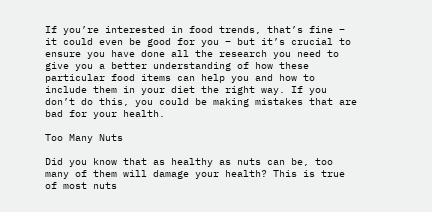If you’re interested in food trends, that’s fine – it could even be good for you – but it’s crucial to ensure you have done all the research you need to give you a better understanding of how these particular food items can help you and how to include them in your diet the right way. If you don’t do this, you could be making mistakes that are bad for your health.

Too Many Nuts

Did you know that as healthy as nuts can be, too many of them will damage your health? This is true of most nuts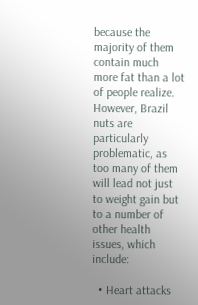because the majority of them contain much more fat than a lot of people realize. However, Brazil nuts are particularly problematic, as too many of them will lead not just to weight gain but to a number of other health issues, which include:

  • Heart attacks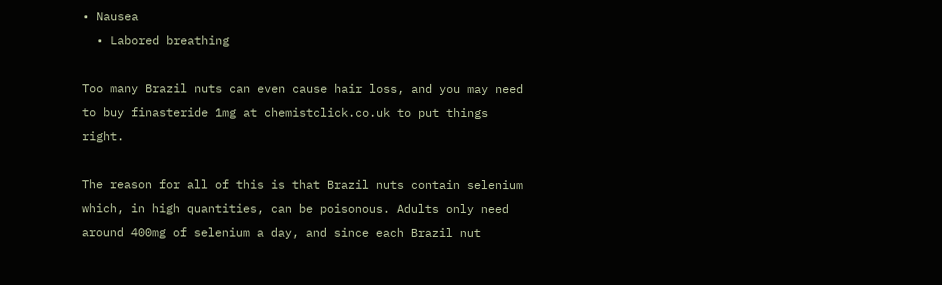• Nausea
  • Labored breathing

Too many Brazil nuts can even cause hair loss, and you may need to buy finasteride 1mg at chemistclick.co.uk to put things right.

The reason for all of this is that Brazil nuts contain selenium which, in high quantities, can be poisonous. Adults only need around 400mg of selenium a day, and since each Brazil nut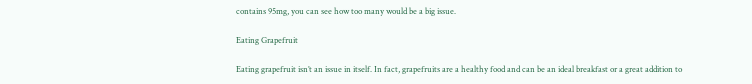contains 95mg, you can see how too many would be a big issue.

Eating Grapefruit

Eating grapefruit isn’t an issue in itself. In fact, grapefruits are a healthy food and can be an ideal breakfast or a great addition to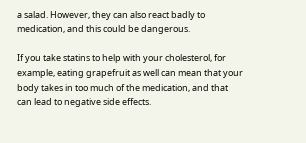a salad. However, they can also react badly to medication, and this could be dangerous.

If you take statins to help with your cholesterol, for example, eating grapefruit as well can mean that your body takes in too much of the medication, and that can lead to negative side effects.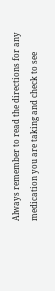Always remember to read the directions for any medication you are taking and check to see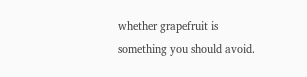whether grapefruit is something you should avoid.